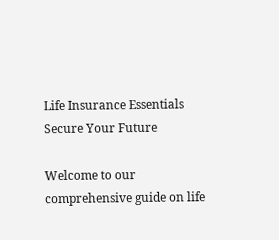Life Insurance Essentials Secure Your Future

Welcome to our comprehensive guide on life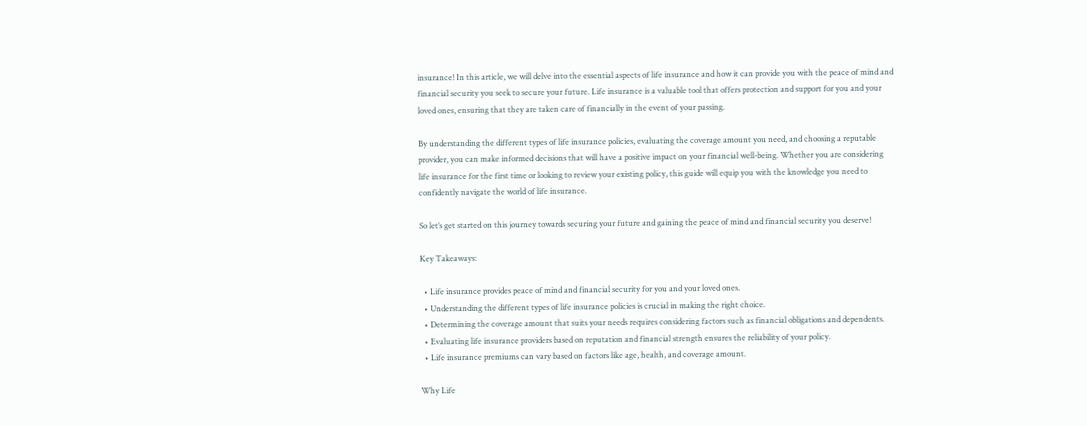insurance! In this article, we will delve into the essential aspects of life insurance and how it can provide you with the peace of mind and financial security you seek to secure your future. Life insurance is a valuable tool that offers protection and support for you and your loved ones, ensuring that they are taken care of financially in the event of your passing.

By understanding the different types of life insurance policies, evaluating the coverage amount you need, and choosing a reputable provider, you can make informed decisions that will have a positive impact on your financial well-being. Whether you are considering life insurance for the first time or looking to review your existing policy, this guide will equip you with the knowledge you need to confidently navigate the world of life insurance.

So let’s get started on this journey towards securing your future and gaining the peace of mind and financial security you deserve!

Key Takeaways:

  • Life insurance provides peace of mind and financial security for you and your loved ones.
  • Understanding the different types of life insurance policies is crucial in making the right choice.
  • Determining the coverage amount that suits your needs requires considering factors such as financial obligations and dependents.
  • Evaluating life insurance providers based on reputation and financial strength ensures the reliability of your policy.
  • Life insurance premiums can vary based on factors like age, health, and coverage amount.

Why Life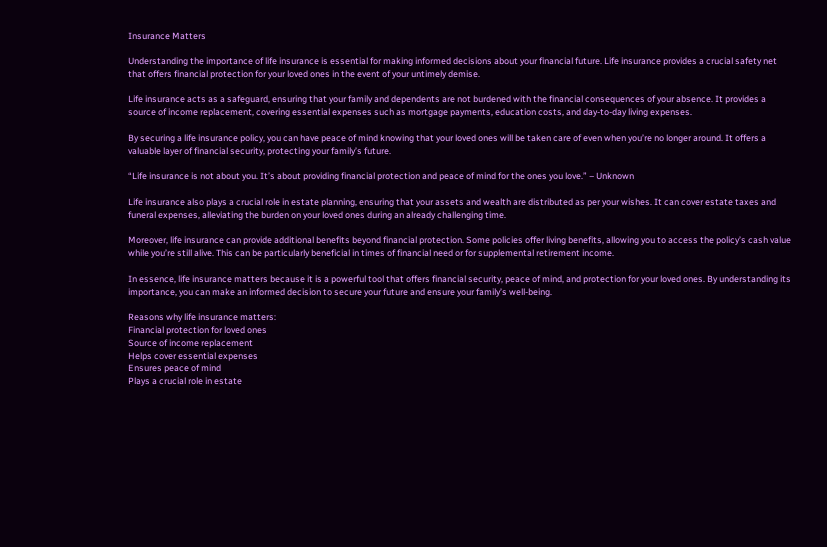Insurance Matters

Understanding the importance of life insurance is essential for making informed decisions about your financial future. Life insurance provides a crucial safety net that offers financial protection for your loved ones in the event of your untimely demise.

Life insurance acts as a safeguard, ensuring that your family and dependents are not burdened with the financial consequences of your absence. It provides a source of income replacement, covering essential expenses such as mortgage payments, education costs, and day-to-day living expenses.

By securing a life insurance policy, you can have peace of mind knowing that your loved ones will be taken care of even when you’re no longer around. It offers a valuable layer of financial security, protecting your family’s future.

“Life insurance is not about you. It’s about providing financial protection and peace of mind for the ones you love.” – Unknown

Life insurance also plays a crucial role in estate planning, ensuring that your assets and wealth are distributed as per your wishes. It can cover estate taxes and funeral expenses, alleviating the burden on your loved ones during an already challenging time.

Moreover, life insurance can provide additional benefits beyond financial protection. Some policies offer living benefits, allowing you to access the policy’s cash value while you’re still alive. This can be particularly beneficial in times of financial need or for supplemental retirement income.

In essence, life insurance matters because it is a powerful tool that offers financial security, peace of mind, and protection for your loved ones. By understanding its importance, you can make an informed decision to secure your future and ensure your family’s well-being.

Reasons why life insurance matters:
Financial protection for loved ones
Source of income replacement
Helps cover essential expenses
Ensures peace of mind
Plays a crucial role in estate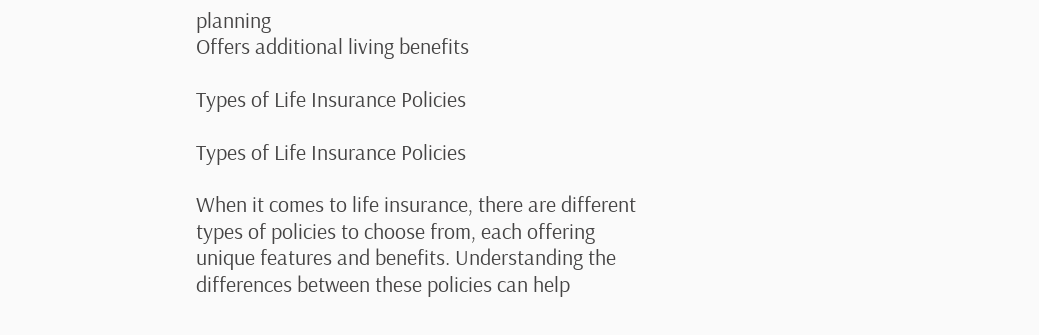planning
Offers additional living benefits

Types of Life Insurance Policies

Types of Life Insurance Policies

When it comes to life insurance, there are different types of policies to choose from, each offering unique features and benefits. Understanding the differences between these policies can help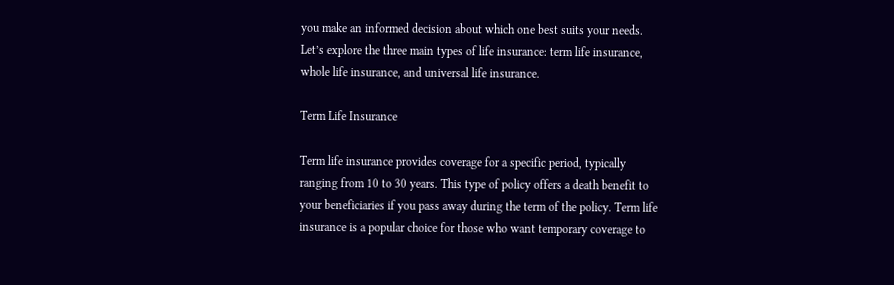you make an informed decision about which one best suits your needs. Let’s explore the three main types of life insurance: term life insurance, whole life insurance, and universal life insurance.

Term Life Insurance

Term life insurance provides coverage for a specific period, typically ranging from 10 to 30 years. This type of policy offers a death benefit to your beneficiaries if you pass away during the term of the policy. Term life insurance is a popular choice for those who want temporary coverage to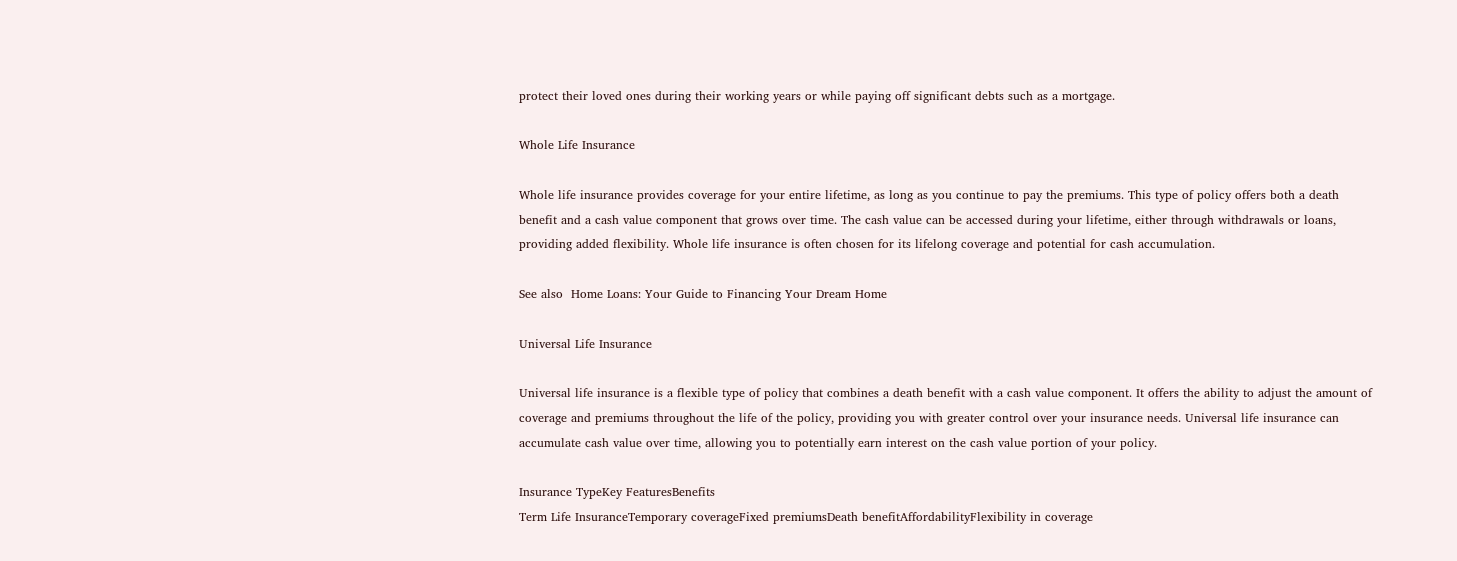protect their loved ones during their working years or while paying off significant debts such as a mortgage.

Whole Life Insurance

Whole life insurance provides coverage for your entire lifetime, as long as you continue to pay the premiums. This type of policy offers both a death benefit and a cash value component that grows over time. The cash value can be accessed during your lifetime, either through withdrawals or loans, providing added flexibility. Whole life insurance is often chosen for its lifelong coverage and potential for cash accumulation.

See also  Home Loans: Your Guide to Financing Your Dream Home

Universal Life Insurance

Universal life insurance is a flexible type of policy that combines a death benefit with a cash value component. It offers the ability to adjust the amount of coverage and premiums throughout the life of the policy, providing you with greater control over your insurance needs. Universal life insurance can accumulate cash value over time, allowing you to potentially earn interest on the cash value portion of your policy.

Insurance TypeKey FeaturesBenefits
Term Life InsuranceTemporary coverageFixed premiumsDeath benefitAffordabilityFlexibility in coverage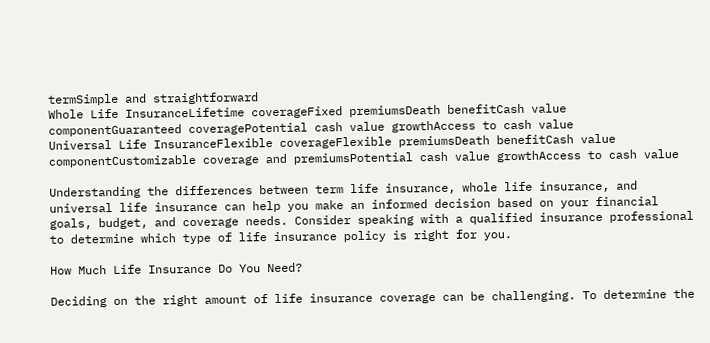termSimple and straightforward
Whole Life InsuranceLifetime coverageFixed premiumsDeath benefitCash value componentGuaranteed coveragePotential cash value growthAccess to cash value
Universal Life InsuranceFlexible coverageFlexible premiumsDeath benefitCash value componentCustomizable coverage and premiumsPotential cash value growthAccess to cash value

Understanding the differences between term life insurance, whole life insurance, and universal life insurance can help you make an informed decision based on your financial goals, budget, and coverage needs. Consider speaking with a qualified insurance professional to determine which type of life insurance policy is right for you.

How Much Life Insurance Do You Need?

Deciding on the right amount of life insurance coverage can be challenging. To determine the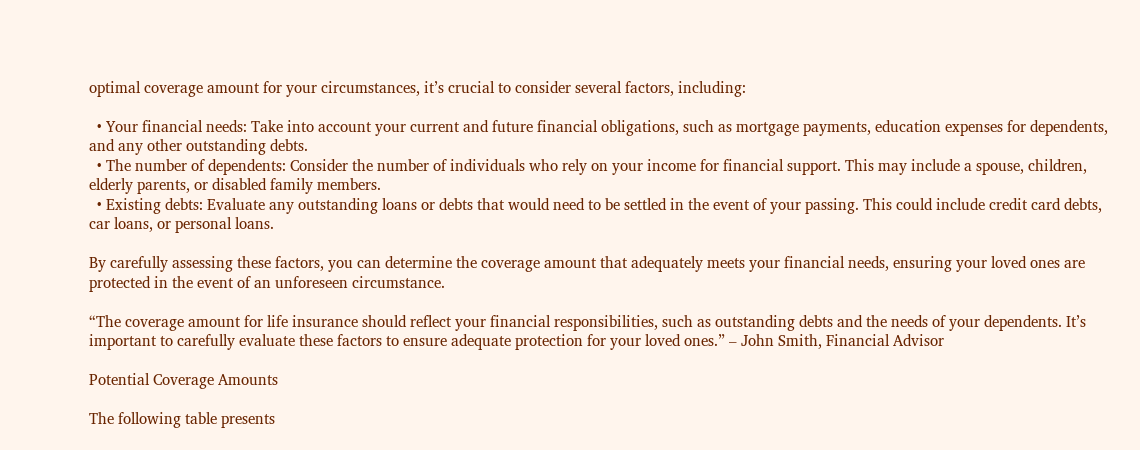optimal coverage amount for your circumstances, it’s crucial to consider several factors, including:

  • Your financial needs: Take into account your current and future financial obligations, such as mortgage payments, education expenses for dependents, and any other outstanding debts.
  • The number of dependents: Consider the number of individuals who rely on your income for financial support. This may include a spouse, children, elderly parents, or disabled family members.
  • Existing debts: Evaluate any outstanding loans or debts that would need to be settled in the event of your passing. This could include credit card debts, car loans, or personal loans.

By carefully assessing these factors, you can determine the coverage amount that adequately meets your financial needs, ensuring your loved ones are protected in the event of an unforeseen circumstance.

“The coverage amount for life insurance should reflect your financial responsibilities, such as outstanding debts and the needs of your dependents. It’s important to carefully evaluate these factors to ensure adequate protection for your loved ones.” – John Smith, Financial Advisor

Potential Coverage Amounts

The following table presents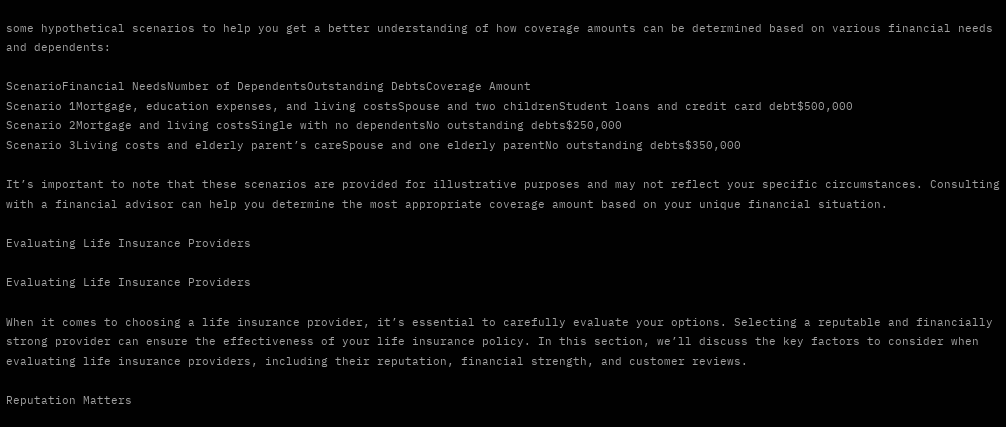some hypothetical scenarios to help you get a better understanding of how coverage amounts can be determined based on various financial needs and dependents:

ScenarioFinancial NeedsNumber of DependentsOutstanding DebtsCoverage Amount
Scenario 1Mortgage, education expenses, and living costsSpouse and two childrenStudent loans and credit card debt$500,000
Scenario 2Mortgage and living costsSingle with no dependentsNo outstanding debts$250,000
Scenario 3Living costs and elderly parent’s careSpouse and one elderly parentNo outstanding debts$350,000

It’s important to note that these scenarios are provided for illustrative purposes and may not reflect your specific circumstances. Consulting with a financial advisor can help you determine the most appropriate coverage amount based on your unique financial situation.

Evaluating Life Insurance Providers

Evaluating Life Insurance Providers

When it comes to choosing a life insurance provider, it’s essential to carefully evaluate your options. Selecting a reputable and financially strong provider can ensure the effectiveness of your life insurance policy. In this section, we’ll discuss the key factors to consider when evaluating life insurance providers, including their reputation, financial strength, and customer reviews.

Reputation Matters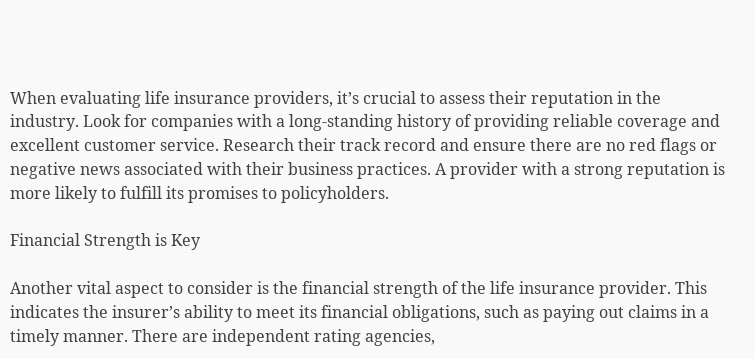When evaluating life insurance providers, it’s crucial to assess their reputation in the industry. Look for companies with a long-standing history of providing reliable coverage and excellent customer service. Research their track record and ensure there are no red flags or negative news associated with their business practices. A provider with a strong reputation is more likely to fulfill its promises to policyholders.

Financial Strength is Key

Another vital aspect to consider is the financial strength of the life insurance provider. This indicates the insurer’s ability to meet its financial obligations, such as paying out claims in a timely manner. There are independent rating agencies,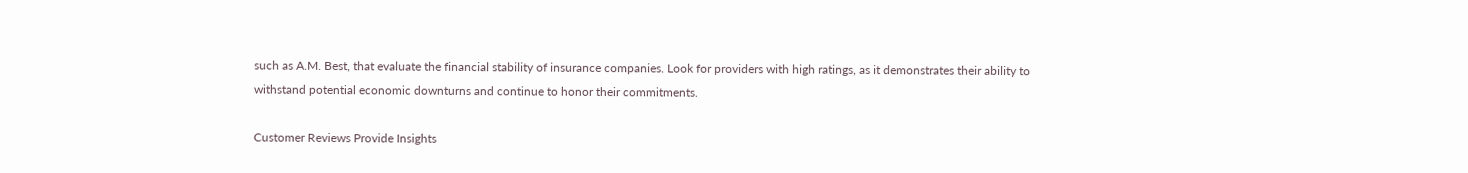such as A.M. Best, that evaluate the financial stability of insurance companies. Look for providers with high ratings, as it demonstrates their ability to withstand potential economic downturns and continue to honor their commitments.

Customer Reviews Provide Insights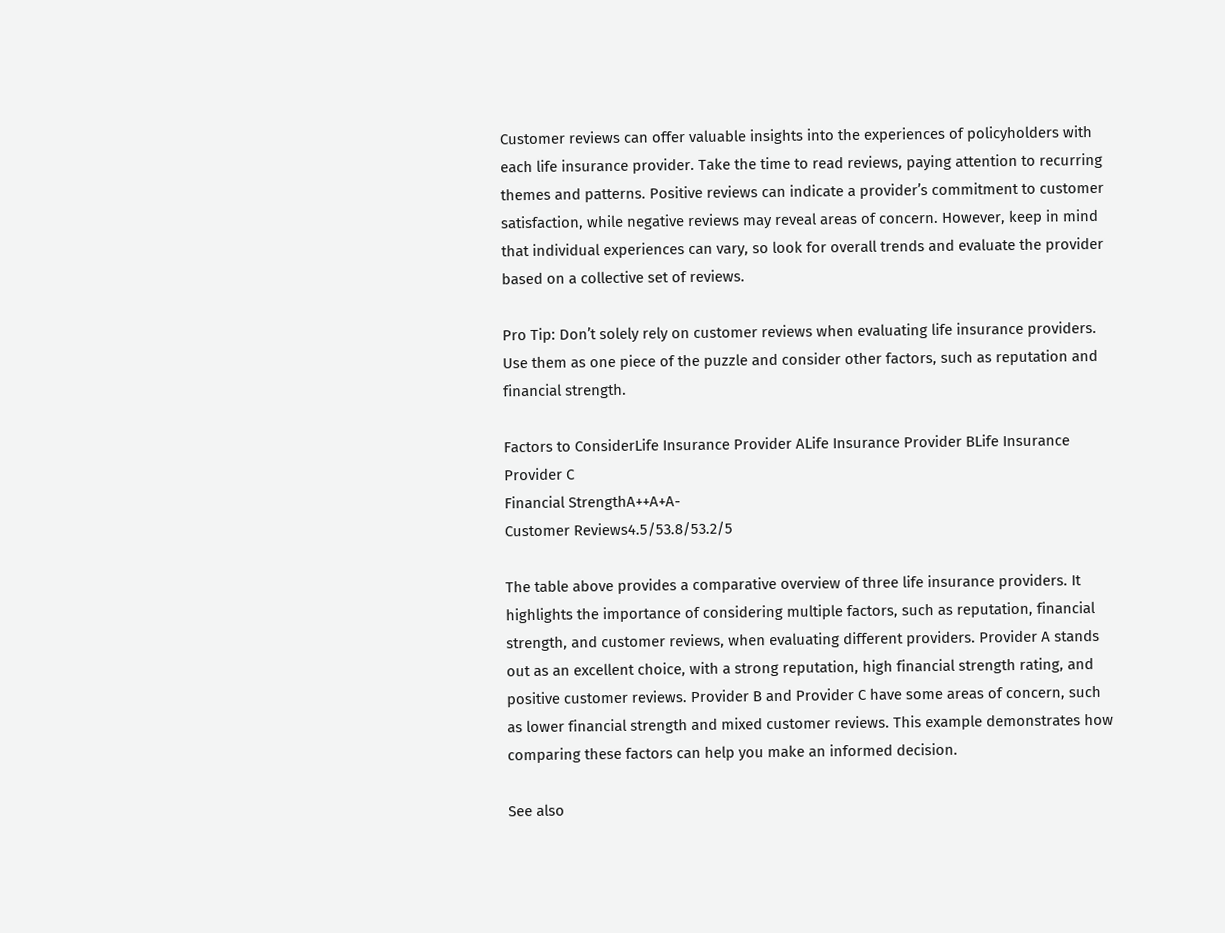Customer reviews can offer valuable insights into the experiences of policyholders with each life insurance provider. Take the time to read reviews, paying attention to recurring themes and patterns. Positive reviews can indicate a provider’s commitment to customer satisfaction, while negative reviews may reveal areas of concern. However, keep in mind that individual experiences can vary, so look for overall trends and evaluate the provider based on a collective set of reviews.

Pro Tip: Don’t solely rely on customer reviews when evaluating life insurance providers. Use them as one piece of the puzzle and consider other factors, such as reputation and financial strength.

Factors to ConsiderLife Insurance Provider ALife Insurance Provider BLife Insurance Provider C
Financial StrengthA++A+A-
Customer Reviews4.5/53.8/53.2/5

The table above provides a comparative overview of three life insurance providers. It highlights the importance of considering multiple factors, such as reputation, financial strength, and customer reviews, when evaluating different providers. Provider A stands out as an excellent choice, with a strong reputation, high financial strength rating, and positive customer reviews. Provider B and Provider C have some areas of concern, such as lower financial strength and mixed customer reviews. This example demonstrates how comparing these factors can help you make an informed decision.

See also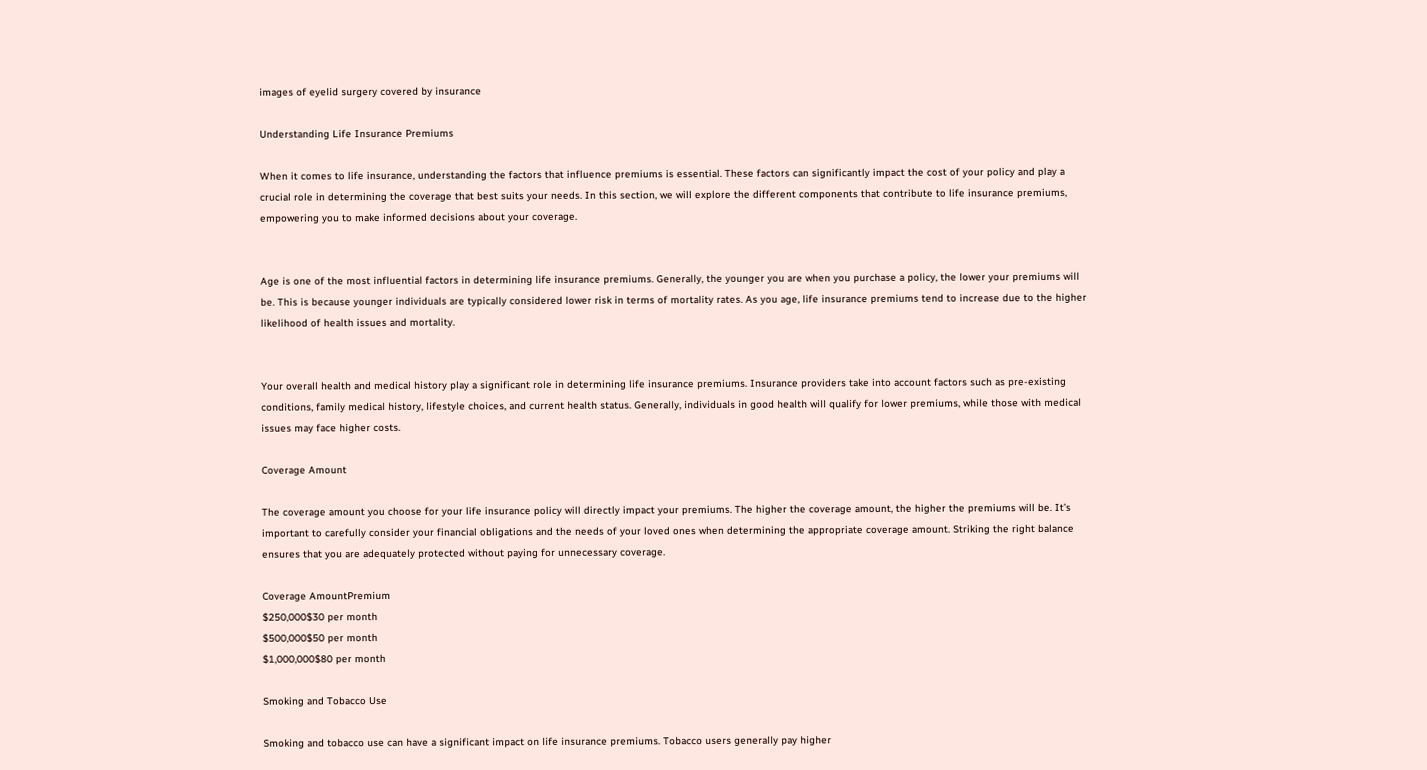images of eyelid surgery covered by insurance

Understanding Life Insurance Premiums

When it comes to life insurance, understanding the factors that influence premiums is essential. These factors can significantly impact the cost of your policy and play a crucial role in determining the coverage that best suits your needs. In this section, we will explore the different components that contribute to life insurance premiums, empowering you to make informed decisions about your coverage.


Age is one of the most influential factors in determining life insurance premiums. Generally, the younger you are when you purchase a policy, the lower your premiums will be. This is because younger individuals are typically considered lower risk in terms of mortality rates. As you age, life insurance premiums tend to increase due to the higher likelihood of health issues and mortality.


Your overall health and medical history play a significant role in determining life insurance premiums. Insurance providers take into account factors such as pre-existing conditions, family medical history, lifestyle choices, and current health status. Generally, individuals in good health will qualify for lower premiums, while those with medical issues may face higher costs.

Coverage Amount

The coverage amount you choose for your life insurance policy will directly impact your premiums. The higher the coverage amount, the higher the premiums will be. It’s important to carefully consider your financial obligations and the needs of your loved ones when determining the appropriate coverage amount. Striking the right balance ensures that you are adequately protected without paying for unnecessary coverage.

Coverage AmountPremium
$250,000$30 per month
$500,000$50 per month
$1,000,000$80 per month

Smoking and Tobacco Use

Smoking and tobacco use can have a significant impact on life insurance premiums. Tobacco users generally pay higher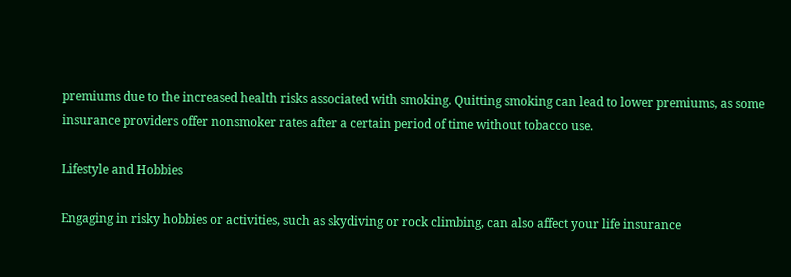premiums due to the increased health risks associated with smoking. Quitting smoking can lead to lower premiums, as some insurance providers offer nonsmoker rates after a certain period of time without tobacco use.

Lifestyle and Hobbies

Engaging in risky hobbies or activities, such as skydiving or rock climbing, can also affect your life insurance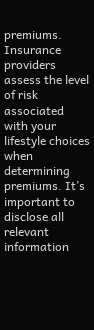premiums. Insurance providers assess the level of risk associated with your lifestyle choices when determining premiums. It’s important to disclose all relevant information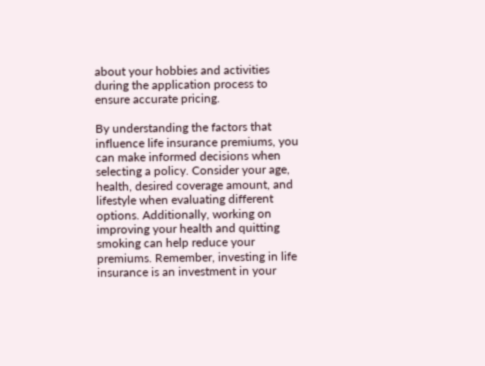about your hobbies and activities during the application process to ensure accurate pricing.

By understanding the factors that influence life insurance premiums, you can make informed decisions when selecting a policy. Consider your age, health, desired coverage amount, and lifestyle when evaluating different options. Additionally, working on improving your health and quitting smoking can help reduce your premiums. Remember, investing in life insurance is an investment in your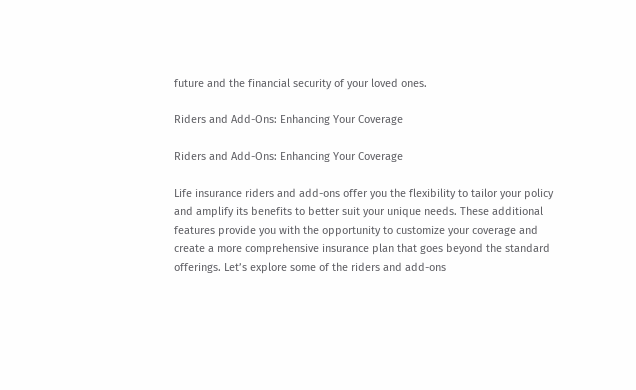future and the financial security of your loved ones.

Riders and Add-Ons: Enhancing Your Coverage

Riders and Add-Ons: Enhancing Your Coverage

Life insurance riders and add-ons offer you the flexibility to tailor your policy and amplify its benefits to better suit your unique needs. These additional features provide you with the opportunity to customize your coverage and create a more comprehensive insurance plan that goes beyond the standard offerings. Let’s explore some of the riders and add-ons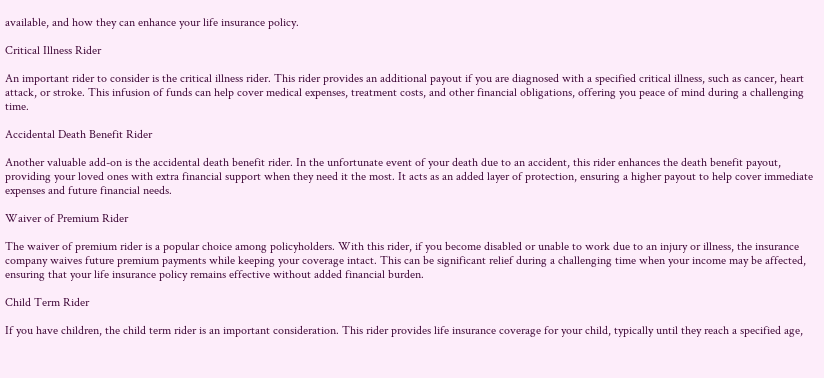available, and how they can enhance your life insurance policy.

Critical Illness Rider

An important rider to consider is the critical illness rider. This rider provides an additional payout if you are diagnosed with a specified critical illness, such as cancer, heart attack, or stroke. This infusion of funds can help cover medical expenses, treatment costs, and other financial obligations, offering you peace of mind during a challenging time.

Accidental Death Benefit Rider

Another valuable add-on is the accidental death benefit rider. In the unfortunate event of your death due to an accident, this rider enhances the death benefit payout, providing your loved ones with extra financial support when they need it the most. It acts as an added layer of protection, ensuring a higher payout to help cover immediate expenses and future financial needs.

Waiver of Premium Rider

The waiver of premium rider is a popular choice among policyholders. With this rider, if you become disabled or unable to work due to an injury or illness, the insurance company waives future premium payments while keeping your coverage intact. This can be significant relief during a challenging time when your income may be affected, ensuring that your life insurance policy remains effective without added financial burden.

Child Term Rider

If you have children, the child term rider is an important consideration. This rider provides life insurance coverage for your child, typically until they reach a specified age,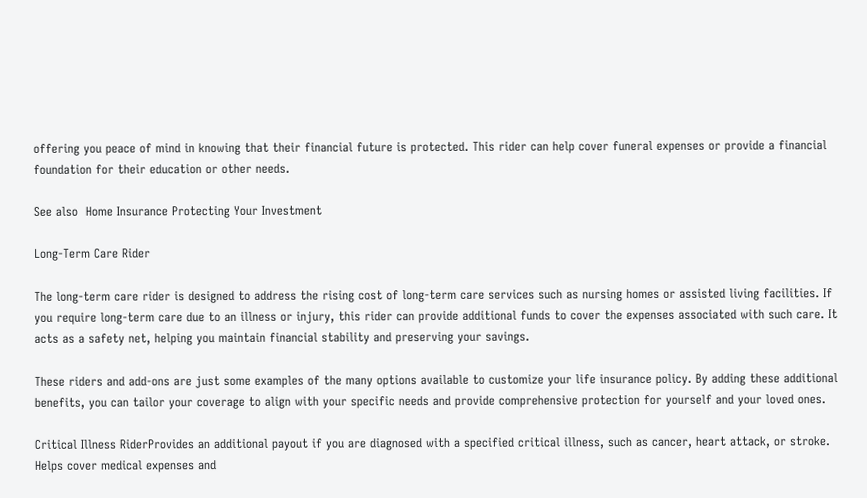offering you peace of mind in knowing that their financial future is protected. This rider can help cover funeral expenses or provide a financial foundation for their education or other needs.

See also  Home Insurance Protecting Your Investment

Long-Term Care Rider

The long-term care rider is designed to address the rising cost of long-term care services such as nursing homes or assisted living facilities. If you require long-term care due to an illness or injury, this rider can provide additional funds to cover the expenses associated with such care. It acts as a safety net, helping you maintain financial stability and preserving your savings.

These riders and add-ons are just some examples of the many options available to customize your life insurance policy. By adding these additional benefits, you can tailor your coverage to align with your specific needs and provide comprehensive protection for yourself and your loved ones.

Critical Illness RiderProvides an additional payout if you are diagnosed with a specified critical illness, such as cancer, heart attack, or stroke. Helps cover medical expenses and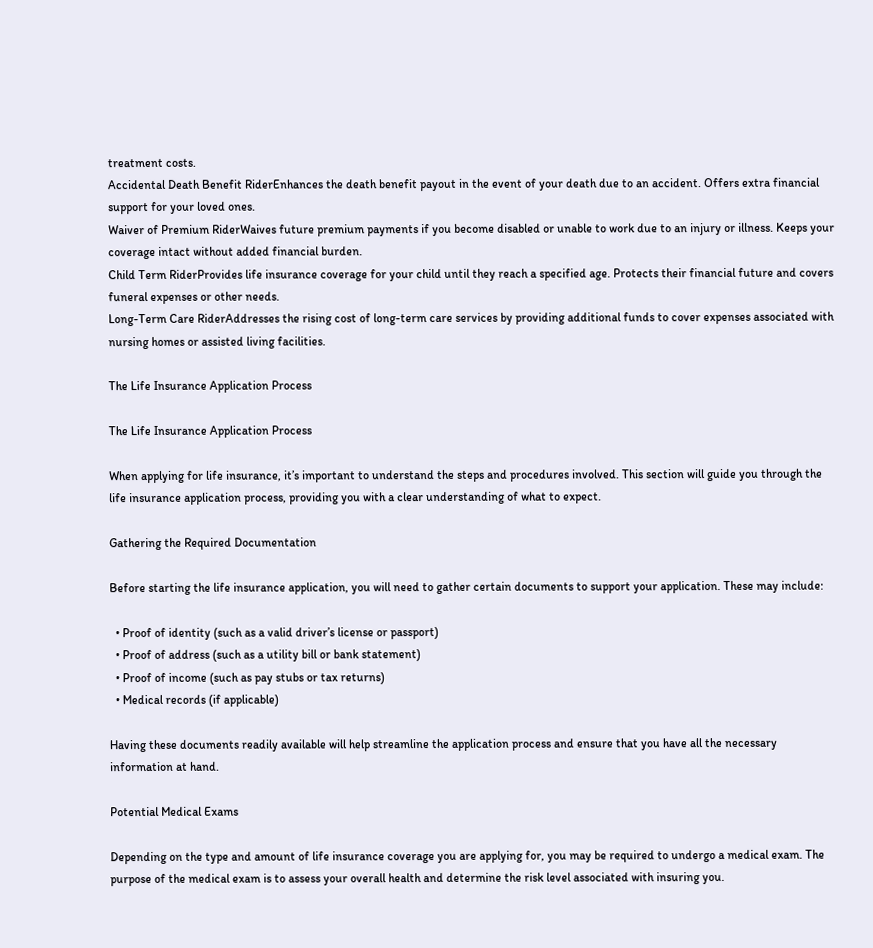treatment costs.
Accidental Death Benefit RiderEnhances the death benefit payout in the event of your death due to an accident. Offers extra financial support for your loved ones.
Waiver of Premium RiderWaives future premium payments if you become disabled or unable to work due to an injury or illness. Keeps your coverage intact without added financial burden.
Child Term RiderProvides life insurance coverage for your child until they reach a specified age. Protects their financial future and covers funeral expenses or other needs.
Long-Term Care RiderAddresses the rising cost of long-term care services by providing additional funds to cover expenses associated with nursing homes or assisted living facilities.

The Life Insurance Application Process

The Life Insurance Application Process

When applying for life insurance, it’s important to understand the steps and procedures involved. This section will guide you through the life insurance application process, providing you with a clear understanding of what to expect.

Gathering the Required Documentation

Before starting the life insurance application, you will need to gather certain documents to support your application. These may include:

  • Proof of identity (such as a valid driver’s license or passport)
  • Proof of address (such as a utility bill or bank statement)
  • Proof of income (such as pay stubs or tax returns)
  • Medical records (if applicable)

Having these documents readily available will help streamline the application process and ensure that you have all the necessary information at hand.

Potential Medical Exams

Depending on the type and amount of life insurance coverage you are applying for, you may be required to undergo a medical exam. The purpose of the medical exam is to assess your overall health and determine the risk level associated with insuring you.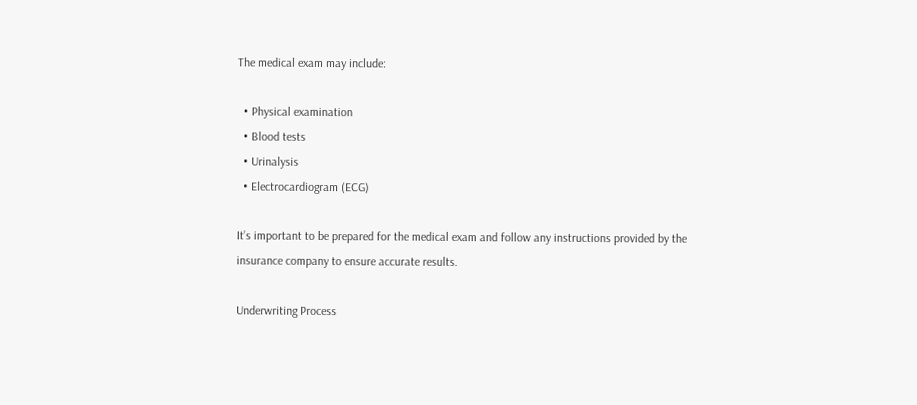The medical exam may include:

  • Physical examination
  • Blood tests
  • Urinalysis
  • Electrocardiogram (ECG)

It’s important to be prepared for the medical exam and follow any instructions provided by the insurance company to ensure accurate results.

Underwriting Process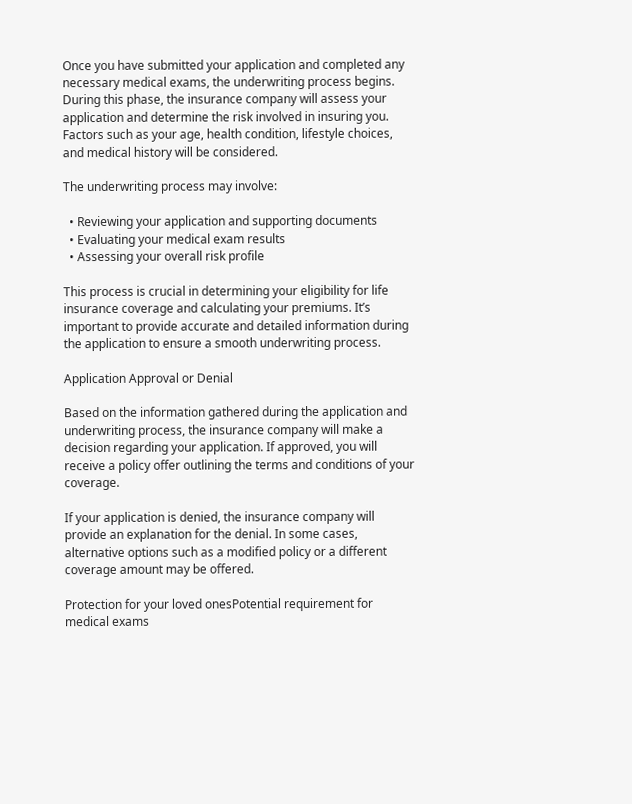Once you have submitted your application and completed any necessary medical exams, the underwriting process begins. During this phase, the insurance company will assess your application and determine the risk involved in insuring you. Factors such as your age, health condition, lifestyle choices, and medical history will be considered.

The underwriting process may involve:

  • Reviewing your application and supporting documents
  • Evaluating your medical exam results
  • Assessing your overall risk profile

This process is crucial in determining your eligibility for life insurance coverage and calculating your premiums. It’s important to provide accurate and detailed information during the application to ensure a smooth underwriting process.

Application Approval or Denial

Based on the information gathered during the application and underwriting process, the insurance company will make a decision regarding your application. If approved, you will receive a policy offer outlining the terms and conditions of your coverage.

If your application is denied, the insurance company will provide an explanation for the denial. In some cases, alternative options such as a modified policy or a different coverage amount may be offered.

Protection for your loved onesPotential requirement for medical exams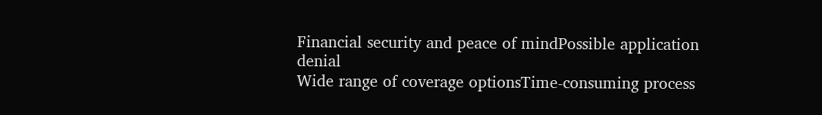Financial security and peace of mindPossible application denial
Wide range of coverage optionsTime-consuming process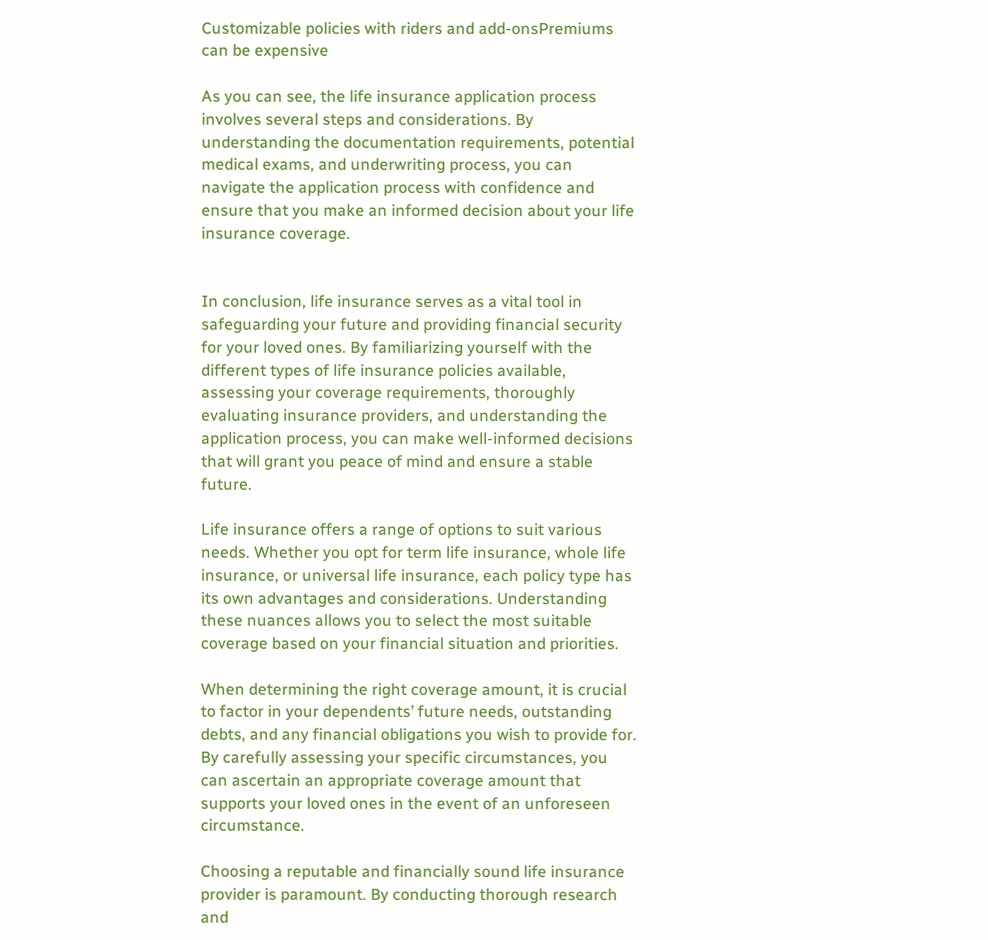Customizable policies with riders and add-onsPremiums can be expensive

As you can see, the life insurance application process involves several steps and considerations. By understanding the documentation requirements, potential medical exams, and underwriting process, you can navigate the application process with confidence and ensure that you make an informed decision about your life insurance coverage.


In conclusion, life insurance serves as a vital tool in safeguarding your future and providing financial security for your loved ones. By familiarizing yourself with the different types of life insurance policies available, assessing your coverage requirements, thoroughly evaluating insurance providers, and understanding the application process, you can make well-informed decisions that will grant you peace of mind and ensure a stable future.

Life insurance offers a range of options to suit various needs. Whether you opt for term life insurance, whole life insurance, or universal life insurance, each policy type has its own advantages and considerations. Understanding these nuances allows you to select the most suitable coverage based on your financial situation and priorities.

When determining the right coverage amount, it is crucial to factor in your dependents’ future needs, outstanding debts, and any financial obligations you wish to provide for. By carefully assessing your specific circumstances, you can ascertain an appropriate coverage amount that supports your loved ones in the event of an unforeseen circumstance.

Choosing a reputable and financially sound life insurance provider is paramount. By conducting thorough research and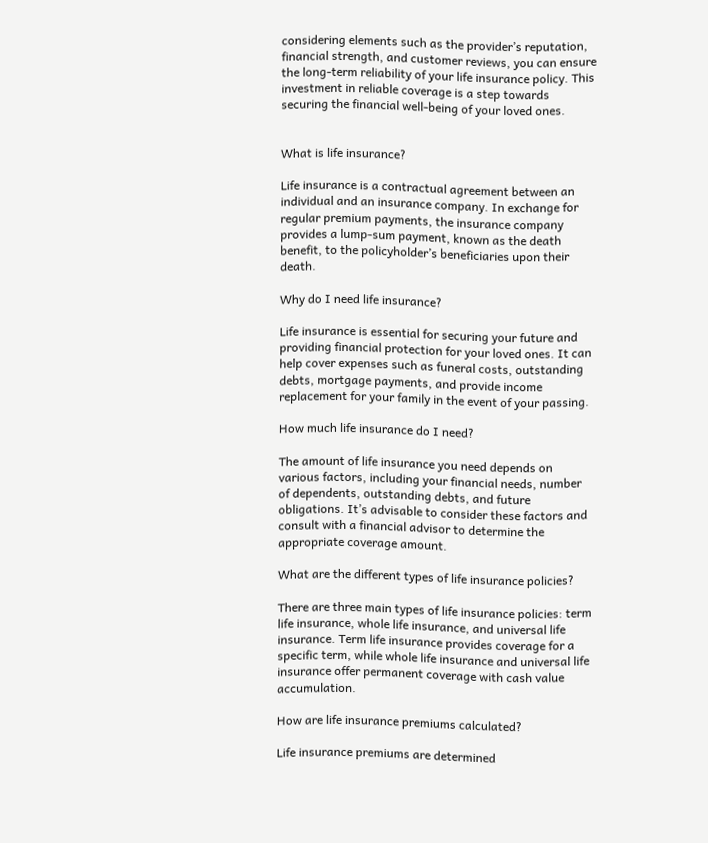considering elements such as the provider’s reputation, financial strength, and customer reviews, you can ensure the long-term reliability of your life insurance policy. This investment in reliable coverage is a step towards securing the financial well-being of your loved ones.


What is life insurance?

Life insurance is a contractual agreement between an individual and an insurance company. In exchange for regular premium payments, the insurance company provides a lump-sum payment, known as the death benefit, to the policyholder’s beneficiaries upon their death.

Why do I need life insurance?

Life insurance is essential for securing your future and providing financial protection for your loved ones. It can help cover expenses such as funeral costs, outstanding debts, mortgage payments, and provide income replacement for your family in the event of your passing.

How much life insurance do I need?

The amount of life insurance you need depends on various factors, including your financial needs, number of dependents, outstanding debts, and future obligations. It’s advisable to consider these factors and consult with a financial advisor to determine the appropriate coverage amount.

What are the different types of life insurance policies?

There are three main types of life insurance policies: term life insurance, whole life insurance, and universal life insurance. Term life insurance provides coverage for a specific term, while whole life insurance and universal life insurance offer permanent coverage with cash value accumulation.

How are life insurance premiums calculated?

Life insurance premiums are determined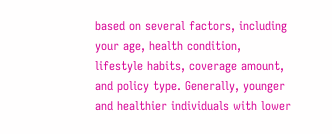based on several factors, including your age, health condition, lifestyle habits, coverage amount, and policy type. Generally, younger and healthier individuals with lower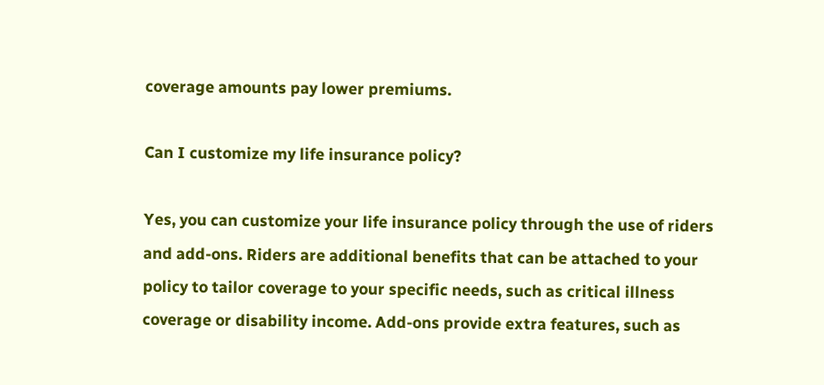coverage amounts pay lower premiums.

Can I customize my life insurance policy?

Yes, you can customize your life insurance policy through the use of riders and add-ons. Riders are additional benefits that can be attached to your policy to tailor coverage to your specific needs, such as critical illness coverage or disability income. Add-ons provide extra features, such as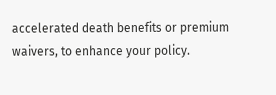accelerated death benefits or premium waivers, to enhance your policy.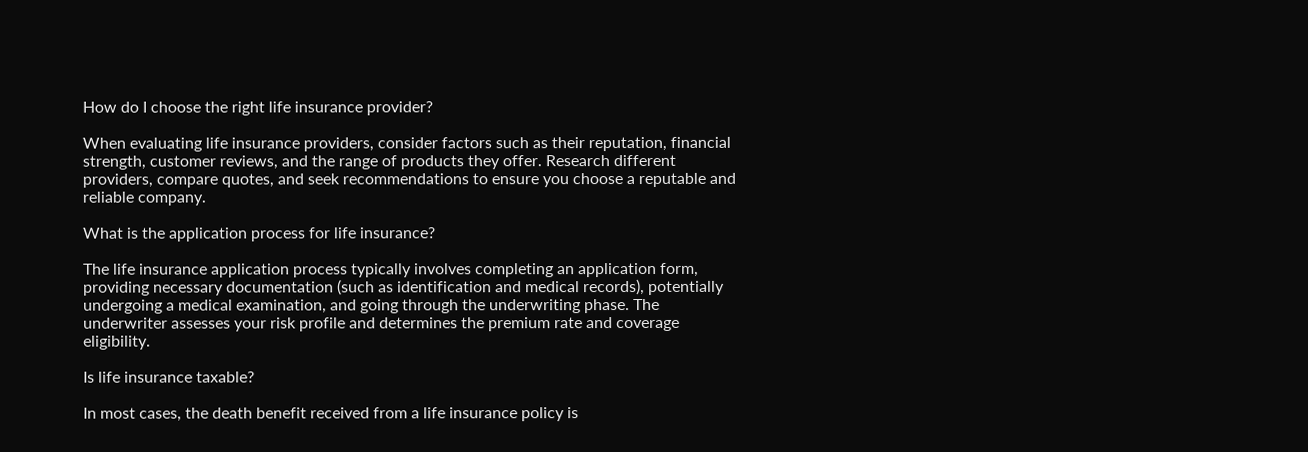How do I choose the right life insurance provider?

When evaluating life insurance providers, consider factors such as their reputation, financial strength, customer reviews, and the range of products they offer. Research different providers, compare quotes, and seek recommendations to ensure you choose a reputable and reliable company.

What is the application process for life insurance?

The life insurance application process typically involves completing an application form, providing necessary documentation (such as identification and medical records), potentially undergoing a medical examination, and going through the underwriting phase. The underwriter assesses your risk profile and determines the premium rate and coverage eligibility.

Is life insurance taxable?

In most cases, the death benefit received from a life insurance policy is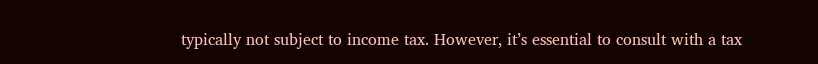typically not subject to income tax. However, it’s essential to consult with a tax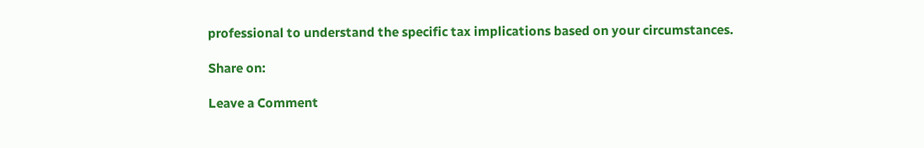professional to understand the specific tax implications based on your circumstances.

Share on:

Leave a Comment